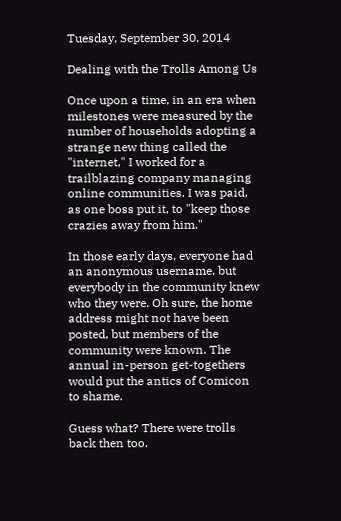Tuesday, September 30, 2014

Dealing with the Trolls Among Us

Once upon a time, in an era when milestones were measured by the number of households adopting a strange new thing called the "internet," I worked for a trailblazing company managing online communities. I was paid, as one boss put it, to "keep those crazies away from him."

In those early days, everyone had an anonymous username, but everybody in the community knew who they were. Oh sure, the home address might not have been posted, but members of the community were known. The annual in-person get-togethers would put the antics of Comicon to shame.

Guess what? There were trolls back then too.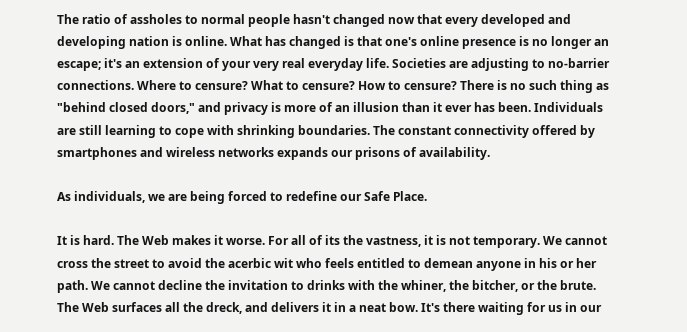The ratio of assholes to normal people hasn't changed now that every developed and developing nation is online. What has changed is that one's online presence is no longer an escape; it's an extension of your very real everyday life. Societies are adjusting to no-barrier connections. Where to censure? What to censure? How to censure? There is no such thing as "behind closed doors," and privacy is more of an illusion than it ever has been. Individuals are still learning to cope with shrinking boundaries. The constant connectivity offered by smartphones and wireless networks expands our prisons of availability.

As individuals, we are being forced to redefine our Safe Place.

It is hard. The Web makes it worse. For all of its the vastness, it is not temporary. We cannot cross the street to avoid the acerbic wit who feels entitled to demean anyone in his or her path. We cannot decline the invitation to drinks with the whiner, the bitcher, or the brute. The Web surfaces all the dreck, and delivers it in a neat bow. It's there waiting for us in our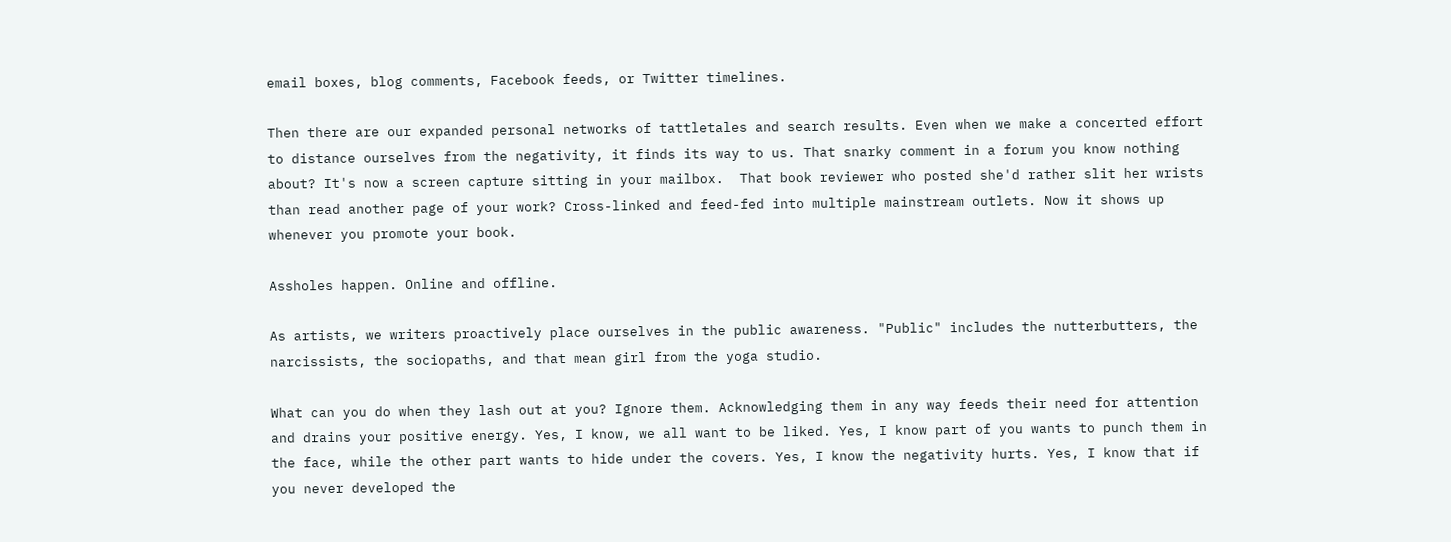email boxes, blog comments, Facebook feeds, or Twitter timelines.

Then there are our expanded personal networks of tattletales and search results. Even when we make a concerted effort to distance ourselves from the negativity, it finds its way to us. That snarky comment in a forum you know nothing about? It's now a screen capture sitting in your mailbox.  That book reviewer who posted she'd rather slit her wrists than read another page of your work? Cross-linked and feed-fed into multiple mainstream outlets. Now it shows up whenever you promote your book.

Assholes happen. Online and offline.

As artists, we writers proactively place ourselves in the public awareness. "Public" includes the nutterbutters, the narcissists, the sociopaths, and that mean girl from the yoga studio.

What can you do when they lash out at you? Ignore them. Acknowledging them in any way feeds their need for attention and drains your positive energy. Yes, I know, we all want to be liked. Yes, I know part of you wants to punch them in the face, while the other part wants to hide under the covers. Yes, I know the negativity hurts. Yes, I know that if you never developed the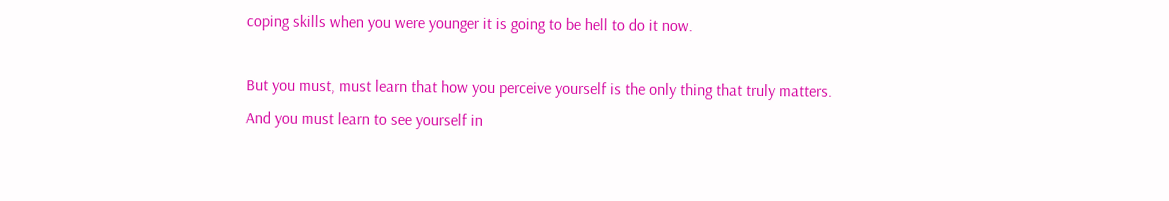coping skills when you were younger it is going to be hell to do it now.

But you must, must learn that how you perceive yourself is the only thing that truly matters.
And you must learn to see yourself in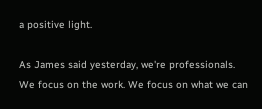a positive light.

As James said yesterday, we're professionals. We focus on the work. We focus on what we can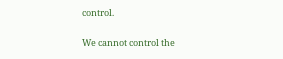control.

We cannot control the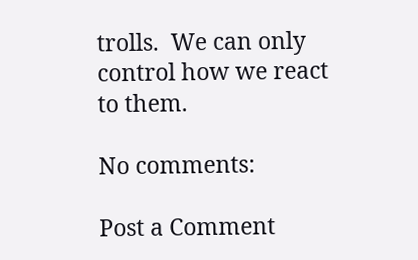trolls.  We can only control how we react to them.

No comments:

Post a Comment